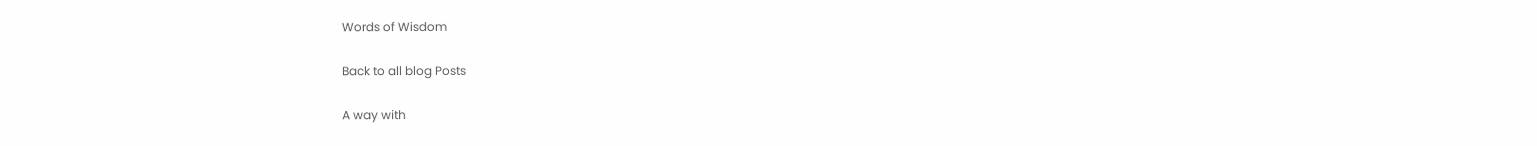Words of Wisdom

Back to all blog Posts

A way with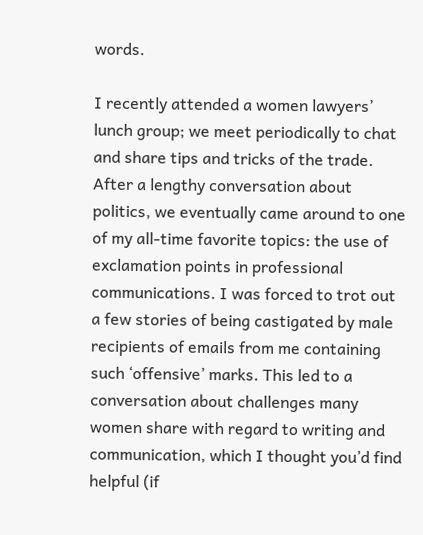words.

I recently attended a women lawyers’ lunch group; we meet periodically to chat and share tips and tricks of the trade. After a lengthy conversation about politics, we eventually came around to one of my all-time favorite topics: the use of exclamation points in professional communications. I was forced to trot out a few stories of being castigated by male recipients of emails from me containing such ‘offensive’ marks. This led to a conversation about challenges many women share with regard to writing and communication, which I thought you’d find helpful (if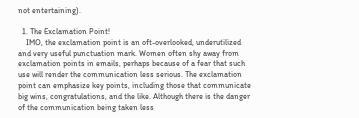not entertaining).

  1. The Exclamation Point!
    IMO, the exclamation point is an oft-overlooked, underutilized and very useful punctuation mark. Women often shy away from exclamation points in emails, perhaps because of a fear that such use will render the communication less serious. The exclamation point can emphasize key points, including those that communicate big wins, congratulations, and the like. Although there is the danger of the communication being taken less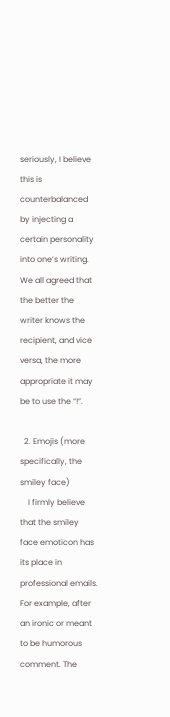seriously, I believe this is counterbalanced by injecting a certain personality into one’s writing. We all agreed that the better the writer knows the recipient, and vice versa, the more appropriate it may be to use the “!”.

  2. Emojis (more specifically, the smiley face)
    I firmly believe that the smiley face emoticon has its place in professional emails. For example, after an ironic or meant to be humorous comment. The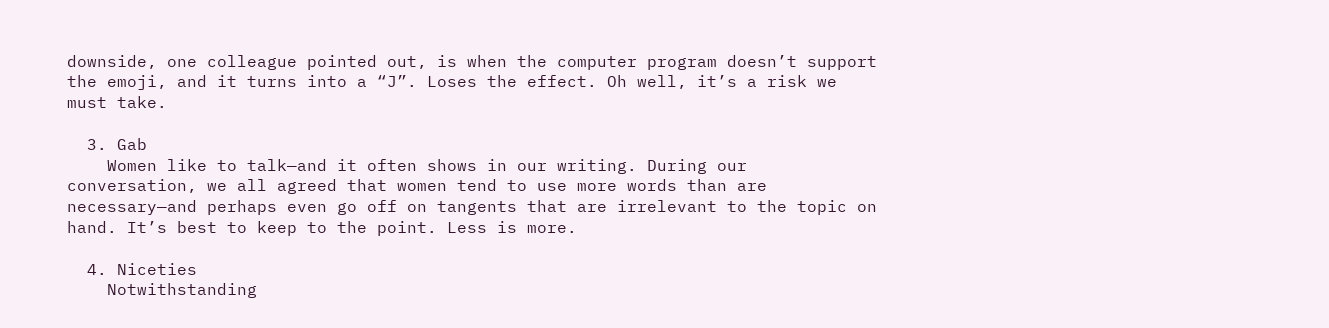downside, one colleague pointed out, is when the computer program doesn’t support the emoji, and it turns into a “J”. Loses the effect. Oh well, it’s a risk we must take.

  3. Gab
    Women like to talk—and it often shows in our writing. During our conversation, we all agreed that women tend to use more words than are necessary—and perhaps even go off on tangents that are irrelevant to the topic on hand. It’s best to keep to the point. Less is more.

  4. Niceties
    Notwithstanding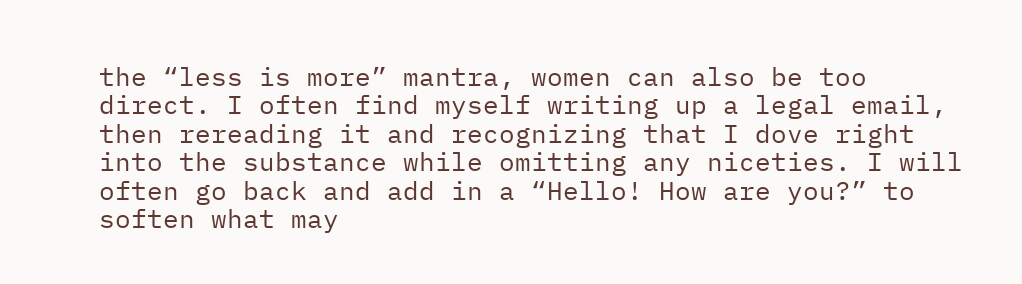the “less is more” mantra, women can also be too direct. I often find myself writing up a legal email, then rereading it and recognizing that I dove right into the substance while omitting any niceties. I will often go back and add in a “Hello! How are you?” to soften what may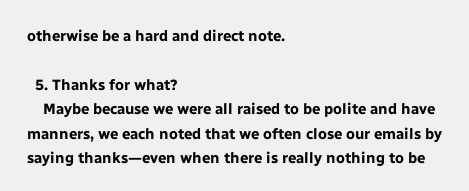otherwise be a hard and direct note.

  5. Thanks for what?
    Maybe because we were all raised to be polite and have manners, we each noted that we often close our emails by saying thanks—even when there is really nothing to be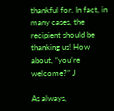thankful for. In fact, in many cases, the recipient should be thanking us! How about, “you’re welcome?” J

As always,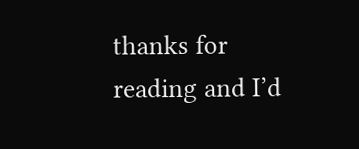thanks for reading and I’d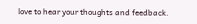love to hear your thoughts and feedback.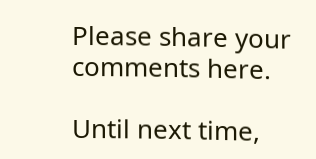Please share your comments here.

Until next time,